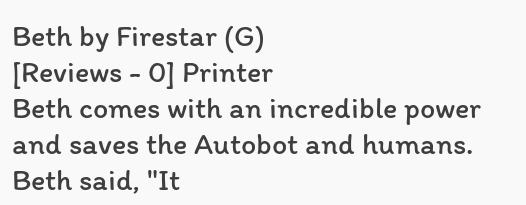Beth by Firestar (G)
[Reviews - 0] Printer
Beth comes with an incredible power and saves the Autobot and humans. Beth said, "It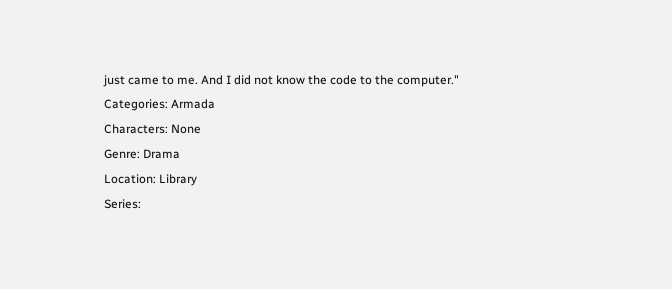just came to me. And I did not know the code to the computer."
Categories: Armada
Characters: None
Genre: Drama
Location: Library
Series: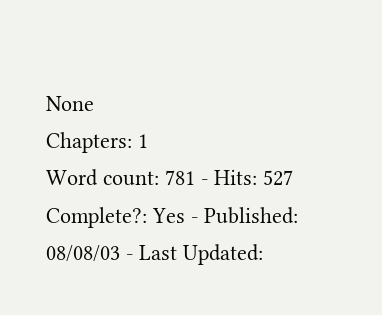None
Chapters: 1
Word count: 781 - Hits: 527
Complete?: Yes - Published: 08/08/03 - Last Updated: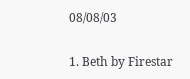08/08/03

1. Beth by Firestar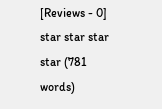[Reviews - 0] star star star star (781 words)